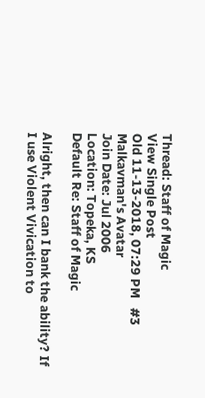Thread: Staff of Magic
View Single Post
Old 11-13-2018, 07:29 PM   #3
Malkavman's Avatar
Join Date: Jul 2006
Location: Topeka, KS
Default Re: Staff of Magic

Alright, then can I bank the ability? If I use Violent Vivication to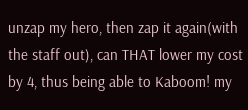unzap my hero, then zap it again(with the staff out), can THAT lower my cost by 4, thus being able to Kaboom! my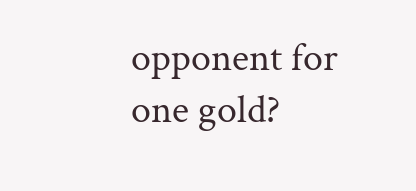opponent for one gold?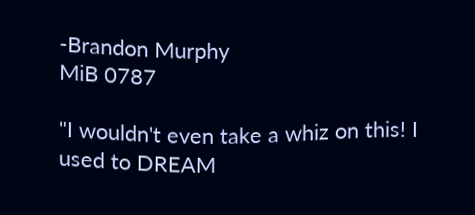-Brandon Murphy
MiB 0787

"I wouldn't even take a whiz on this! I used to DREAM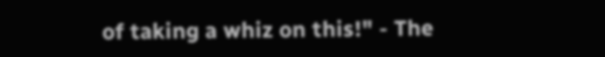of taking a whiz on this!" - The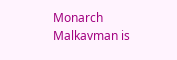Monarch
Malkavman is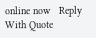online now   Reply With Quote